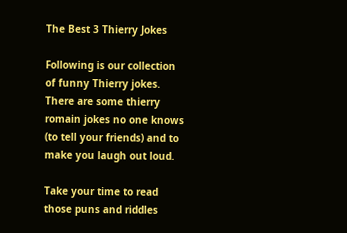The Best 3 Thierry Jokes

Following is our collection of funny Thierry jokes. There are some thierry romain jokes no one knows (to tell your friends) and to make you laugh out loud.

Take your time to read those puns and riddles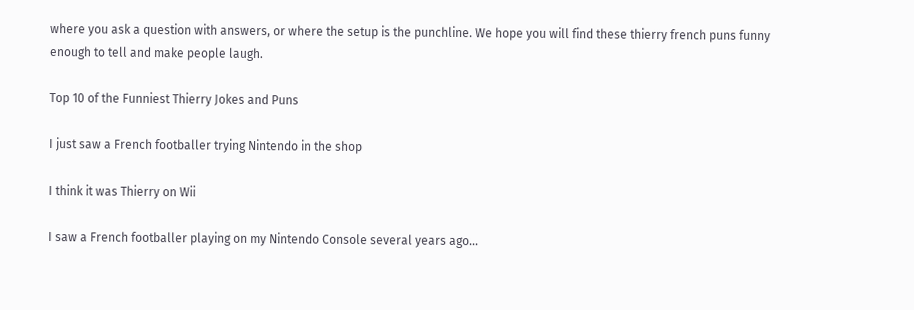where you ask a question with answers, or where the setup is the punchline. We hope you will find these thierry french puns funny enough to tell and make people laugh.

Top 10 of the Funniest Thierry Jokes and Puns

I just saw a French footballer trying Nintendo in the shop

I think it was Thierry on Wii

I saw a French footballer playing on my Nintendo Console several years ago...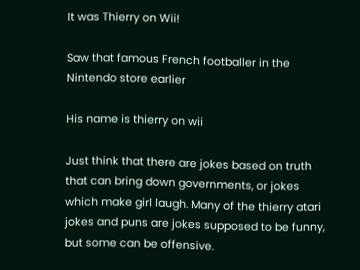It was Thierry on Wii!

Saw that famous French footballer in the Nintendo store earlier

His name is thierry on wii

Just think that there are jokes based on truth that can bring down governments, or jokes which make girl laugh. Many of the thierry atari jokes and puns are jokes supposed to be funny, but some can be offensive.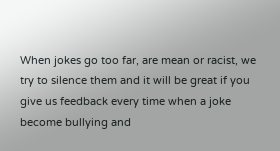When jokes go too far, are mean or racist, we try to silence them and it will be great if you give us feedback every time when a joke become bullying and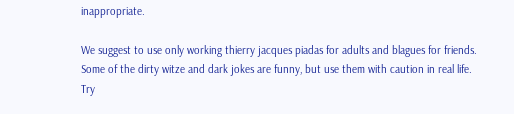inappropriate.

We suggest to use only working thierry jacques piadas for adults and blagues for friends. Some of the dirty witze and dark jokes are funny, but use them with caution in real life. Try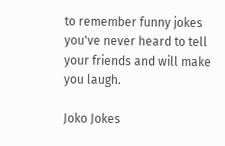to remember funny jokes you've never heard to tell your friends and will make you laugh.

Joko Jokes